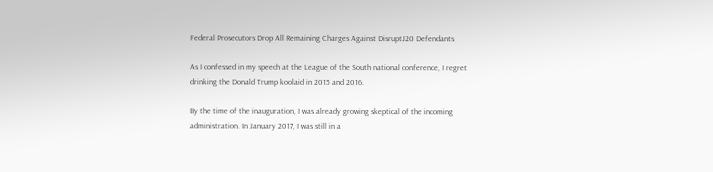Federal Prosecutors Drop All Remaining Charges Against DisruptJ20 Defendants

As I confessed in my speech at the League of the South national conference, I regret drinking the Donald Trump koolaid in 2015 and 2016.

By the time of the inauguration, I was already growing skeptical of the incoming administration. In January 2017, I was still in a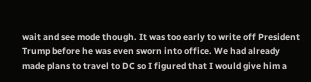wait and see mode though. It was too early to write off President Trump before he was even sworn into office. We had already made plans to travel to DC so I figured that I would give him a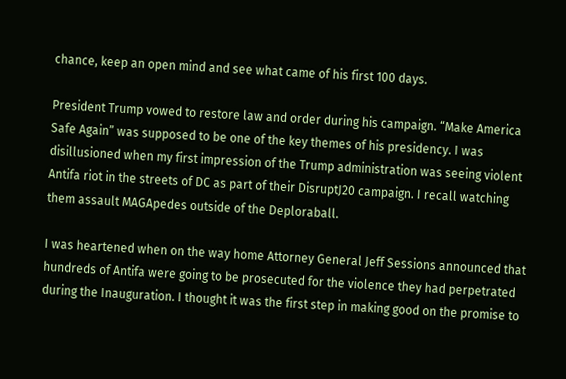chance, keep an open mind and see what came of his first 100 days.

President Trump vowed to restore law and order during his campaign. “Make America Safe Again” was supposed to be one of the key themes of his presidency. I was disillusioned when my first impression of the Trump administration was seeing violent Antifa riot in the streets of DC as part of their DisruptJ20 campaign. I recall watching them assault MAGApedes outside of the Deploraball.

I was heartened when on the way home Attorney General Jeff Sessions announced that hundreds of Antifa were going to be prosecuted for the violence they had perpetrated during the Inauguration. I thought it was the first step in making good on the promise to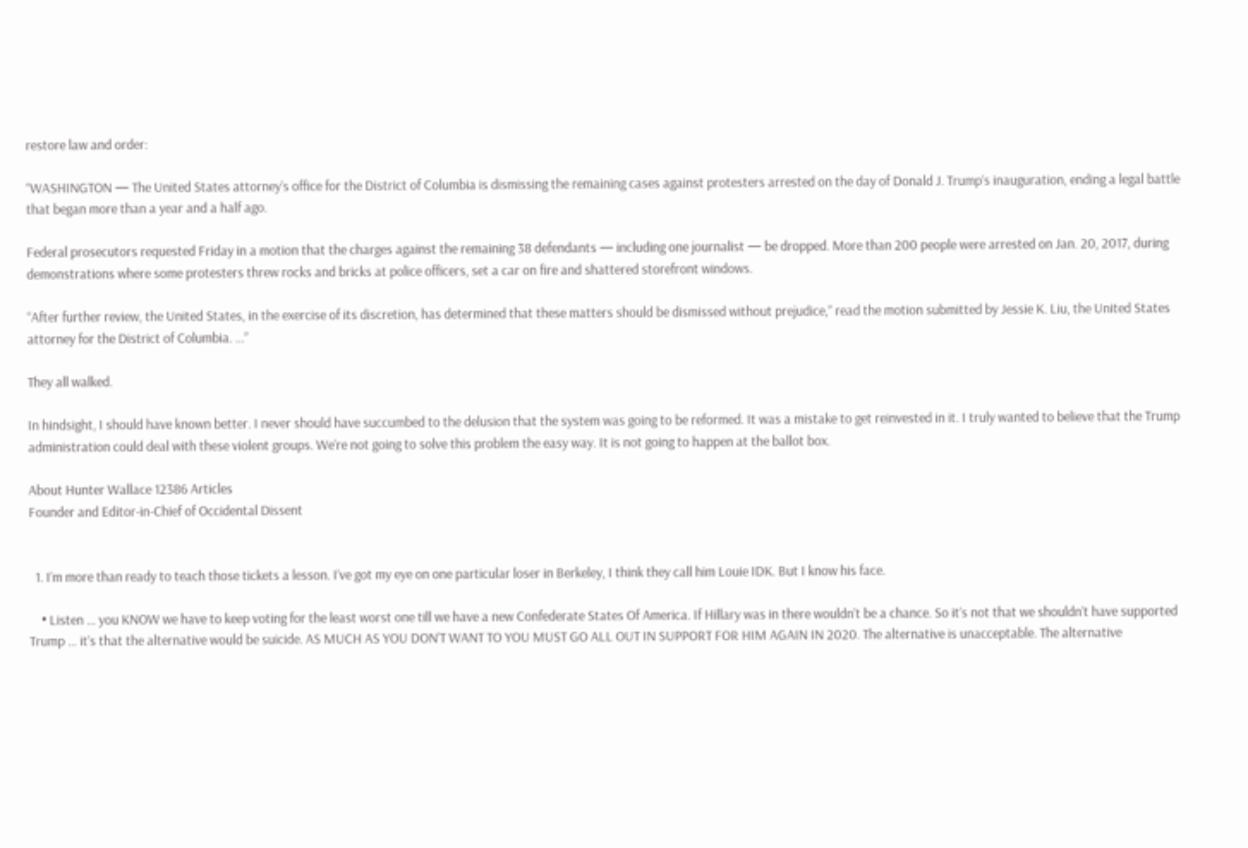restore law and order:

“WASHINGTON — The United States attorney’s office for the District of Columbia is dismissing the remaining cases against protesters arrested on the day of Donald J. Trump’s inauguration, ending a legal battle that began more than a year and a half ago.

Federal prosecutors requested Friday in a motion that the charges against the remaining 38 defendants — including one journalist — be dropped. More than 200 people were arrested on Jan. 20, 2017, during demonstrations where some protesters threw rocks and bricks at police officers, set a car on fire and shattered storefront windows.

“After further review, the United States, in the exercise of its discretion, has determined that these matters should be dismissed without prejudice,” read the motion submitted by Jessie K. Liu, the United States attorney for the District of Columbia. …”

They all walked.

In hindsight, I should have known better. I never should have succumbed to the delusion that the system was going to be reformed. It was a mistake to get reinvested in it. I truly wanted to believe that the Trump administration could deal with these violent groups. We’re not going to solve this problem the easy way. It is not going to happen at the ballot box.

About Hunter Wallace 12386 Articles
Founder and Editor-in-Chief of Occidental Dissent


  1. I’m more than ready to teach those tickets a lesson. I’ve got my eye on one particular loser in Berkeley, I think they call him Louie IDK. But I know his face.

    • Listen … you KNOW we have to keep voting for the least worst one till we have a new Confederate States Of America. If Hillary was in there wouldn’t be a chance. So it’s not that we shouldn’t have supported Trump … it’s that the alternative would be suicide. AS MUCH AS YOU DON’T WANT TO YOU MUST GO ALL OUT IN SUPPORT FOR HIM AGAIN IN 2020. The alternative is unacceptable. The alternative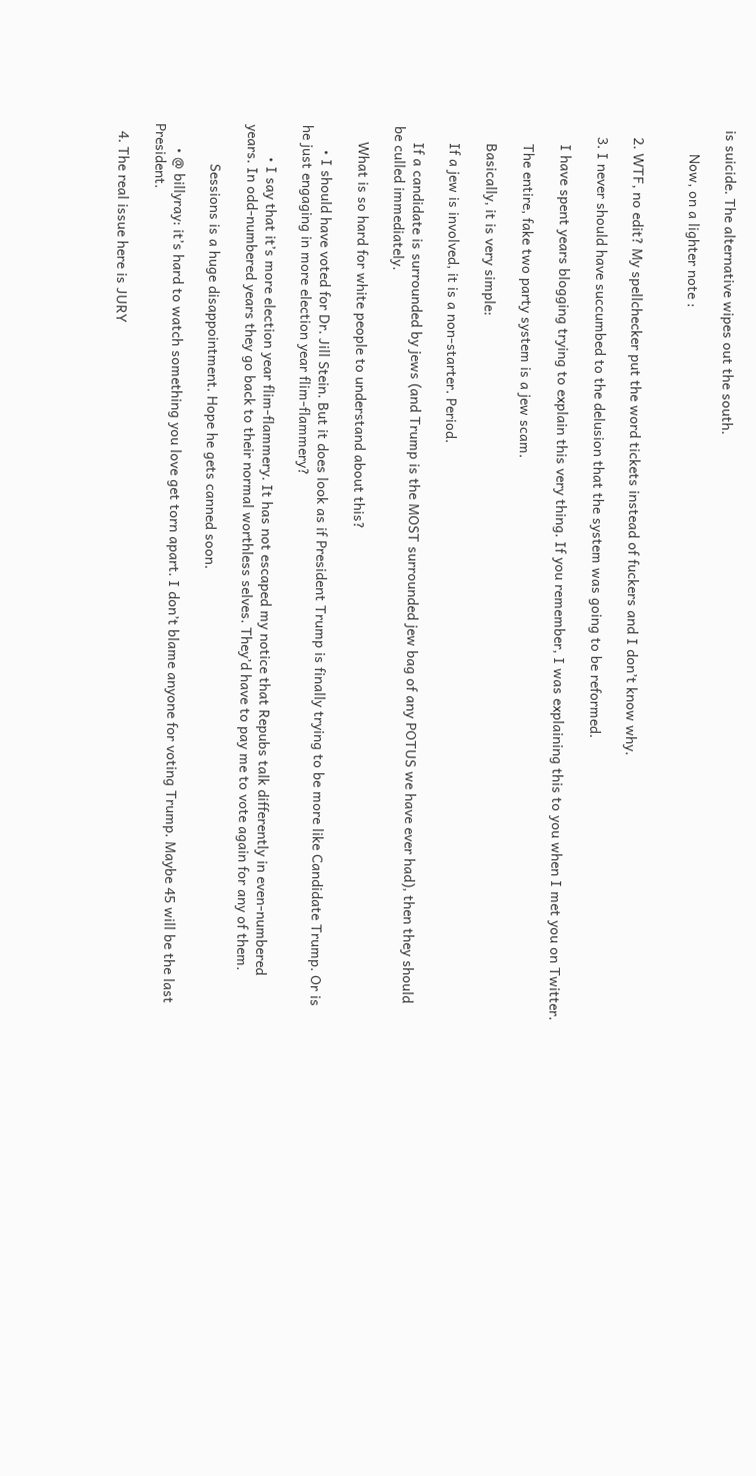is suicide. The alternative wipes out the south.

      Now, on a lighter note :


  2. WTF, no edit? My spellchecker put the word tickets instead of fuckers and I don’t know why.

  3. I never should have succumbed to the delusion that the system was going to be reformed.

    I have spent years blogging trying to explain this very thing. If you remember, I was explaining this to you when I met you on Twitter.

    The entire, fake two party system is a jew scam.

    Basically, it is very simple:

    If a jew is involved, it is a non-starter. Period.

    If a candidate is surrounded by jews (and Trump is the MOST surrounded jew bag of any POTUS we have ever had), then they should be culled immediately.

    What is so hard for white people to understand about this?

      • I should have voted for Dr. Jill Stein. But it does look as if President Trump is finally trying to be more like Candidate Trump. Or is he just engaging in more election year flim-flammery?

        • I say that it’s more election year flim-flammery. It has not escaped my notice that Repubs talk differently in even-numbered years. In odd-numbered years they go back to their normal worthless selves. They’d have to pay me to vote again for any of them.

          Sessions is a huge disappointment. Hope he gets canned soon.

      • @ billyray: it’s hard to watch something you love get torn apart. I don’t blame anyone for voting Trump. Maybe 45 will be the last President.

  4. The real issue here is JURY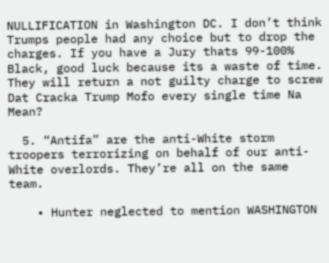NULLIFICATION in Washington DC. I don’t think Trumps people had any choice but to drop the charges. If you have a Jury thats 99-100% Black, good luck because its a waste of time. They will return a not guilty charge to screw Dat Cracka Trump Mofo every single time Na Mean?

  5. “Antifa” are the anti-White storm troopers terrorizing on behalf of our anti-White overlords. They’re all on the same team.

    • Hunter neglected to mention WASHINGTON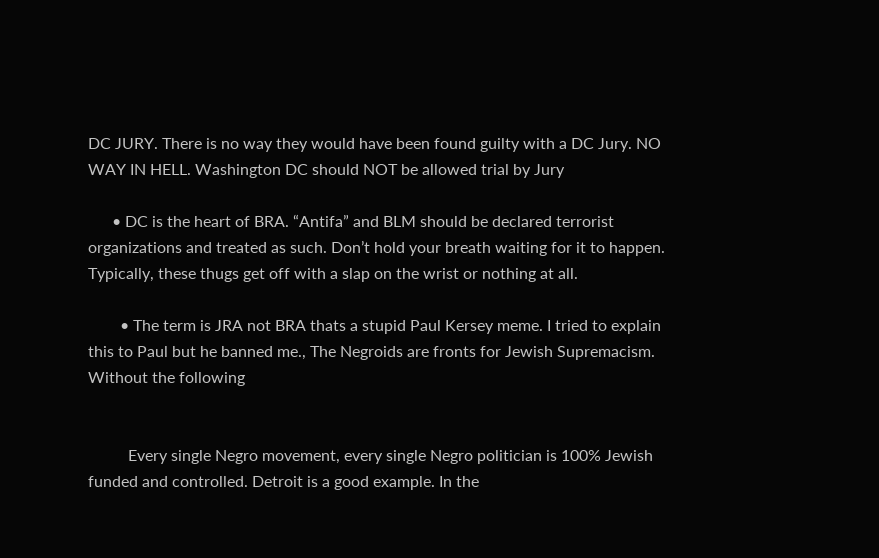DC JURY. There is no way they would have been found guilty with a DC Jury. NO WAY IN HELL. Washington DC should NOT be allowed trial by Jury

      • DC is the heart of BRA. “Antifa” and BLM should be declared terrorist organizations and treated as such. Don’t hold your breath waiting for it to happen. Typically, these thugs get off with a slap on the wrist or nothing at all.

        • The term is JRA not BRA thats a stupid Paul Kersey meme. I tried to explain this to Paul but he banned me., The Negroids are fronts for Jewish Supremacism. Without the following


          Every single Negro movement, every single Negro politician is 100% Jewish funded and controlled. Detroit is a good example. In the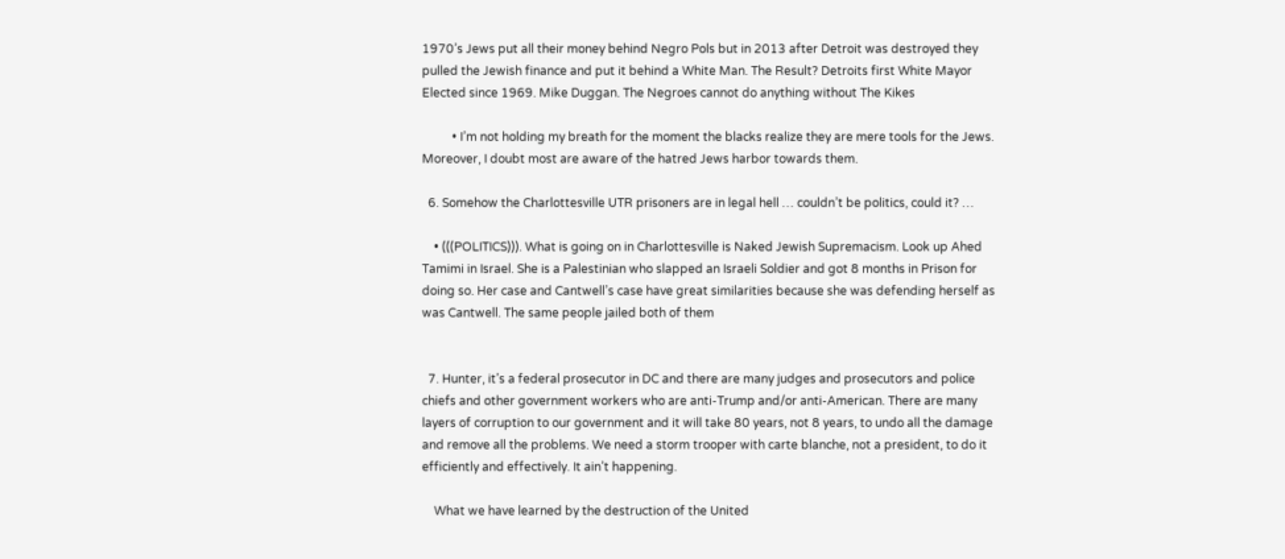1970’s Jews put all their money behind Negro Pols but in 2013 after Detroit was destroyed they pulled the Jewish finance and put it behind a White Man. The Result? Detroits first White Mayor Elected since 1969. Mike Duggan. The Negroes cannot do anything without The Kikes

          • I’m not holding my breath for the moment the blacks realize they are mere tools for the Jews. Moreover, I doubt most are aware of the hatred Jews harbor towards them.

  6. Somehow the Charlottesville UTR prisoners are in legal hell … couldn’t be politics, could it? …

    • (((POLITICS))). What is going on in Charlottesville is Naked Jewish Supremacism. Look up Ahed Tamimi in Israel. She is a Palestinian who slapped an Israeli Soldier and got 8 months in Prison for doing so. Her case and Cantwell’s case have great similarities because she was defending herself as was Cantwell. The same people jailed both of them


  7. Hunter, it’s a federal prosecutor in DC and there are many judges and prosecutors and police chiefs and other government workers who are anti-Trump and/or anti-American. There are many layers of corruption to our government and it will take 80 years, not 8 years, to undo all the damage and remove all the problems. We need a storm trooper with carte blanche, not a president, to do it efficiently and effectively. It ain’t happening.

    What we have learned by the destruction of the United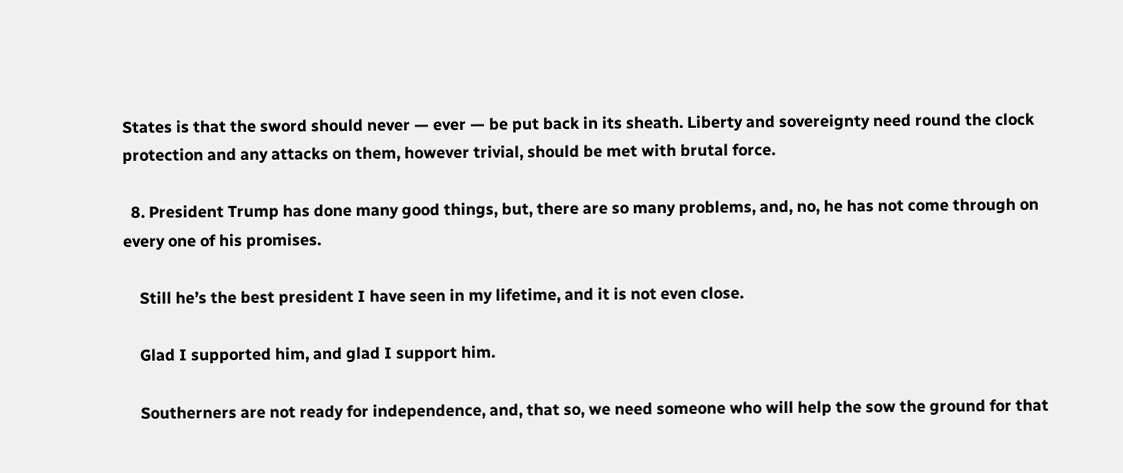States is that the sword should never — ever — be put back in its sheath. Liberty and sovereignty need round the clock protection and any attacks on them, however trivial, should be met with brutal force.

  8. President Trump has done many good things, but, there are so many problems, and, no, he has not come through on every one of his promises.

    Still he’s the best president I have seen in my lifetime, and it is not even close.

    Glad I supported him, and glad I support him.

    Southerners are not ready for independence, and, that so, we need someone who will help the sow the ground for that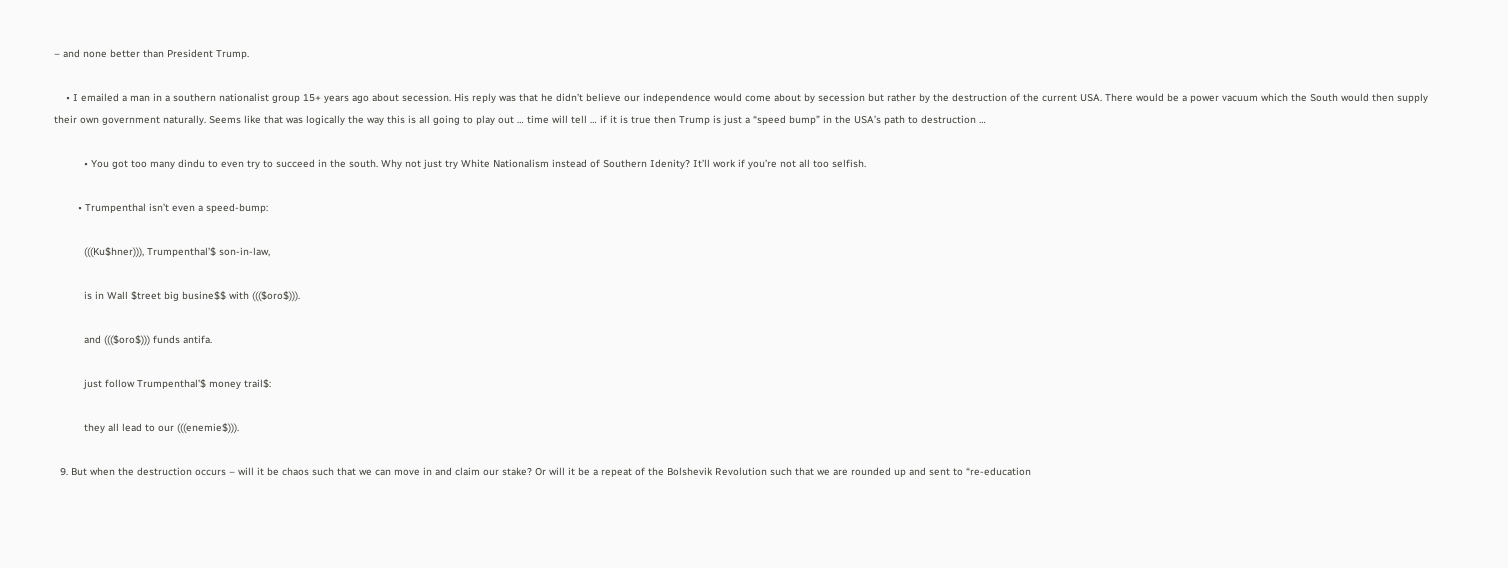– and none better than President Trump.

    • I emailed a man in a southern nationalist group 15+ years ago about secession. His reply was that he didn’t believe our independence would come about by secession but rather by the destruction of the current USA. There would be a power vacuum which the South would then supply their own government naturally. Seems like that was logically the way this is all going to play out … time will tell … if it is true then Trump is just a “speed bump” in the USA’s path to destruction …

          • You got too many dindu to even try to succeed in the south. Why not just try White Nationalism instead of Southern Idenity? It’ll work if you’re not all too selfish.

        • Trumpenthal isn’t even a speed-bump:

          (((Ku$hner))), Trumpenthal’$ son-in-law,

          is in Wall $treet big busine$$ with ((($oro$))).

          and ((($oro$))) funds antifa.

          just follow Trumpenthal’$ money trail$:

          they all lead to our (((enemie$))).

  9. But when the destruction occurs – will it be chaos such that we can move in and claim our stake? Or will it be a repeat of the Bolshevik Revolution such that we are rounded up and sent to “re-education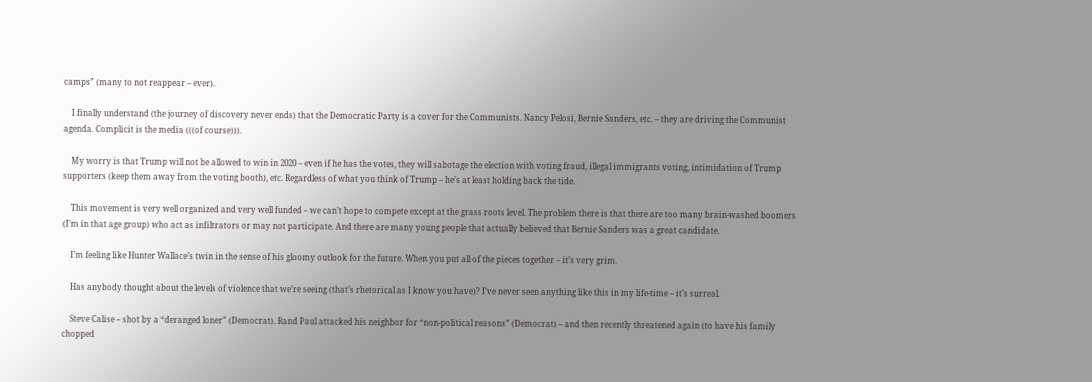camps” (many to not reappear – ever).

    I finally understand (the journey of discovery never ends) that the Democratic Party is a cover for the Communists. Nancy Pelosi, Bernie Sanders, etc. – they are driving the Communist agenda. Complicit is the media (((of course))).

    My worry is that Trump will not be allowed to win in 2020 – even if he has the votes, they will sabotage the election with voting fraud, illegal immigrants voting, intimidation of Trump supporters (keep them away from the voting booth), etc. Regardless of what you think of Trump – he’s at least holding back the tide.

    This movement is very well organized and very well funded – we can’t hope to compete except at the grass roots level. The problem there is that there are too many brain-washed boomers (I’m in that age group) who act as infiltrators or may not participate. And there are many young people that actually believed that Bernie Sanders was a great candidate.

    I’m feeling like Hunter Wallace’s twin in the sense of his gloomy outlook for the future. When you put all of the pieces together – it’s very grim.

    Has anybody thought about the levels of violence that we’re seeing (that’s rhetorical as I know you have)? I’ve never seen anything like this in my life-time – it’s surreal.

    Steve Calise – shot by a “deranged loner” (Democrat). Rand Paul attacked his neighbor for “non-political reasons” (Democrat) – and then recently threatened again (to have his family chopped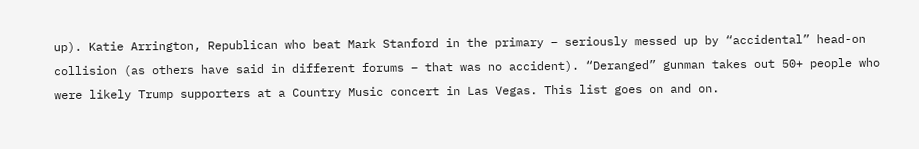up). Katie Arrington, Republican who beat Mark Stanford in the primary – seriously messed up by “accidental” head-on collision (as others have said in different forums – that was no accident). “Deranged” gunman takes out 50+ people who were likely Trump supporters at a Country Music concert in Las Vegas. This list goes on and on.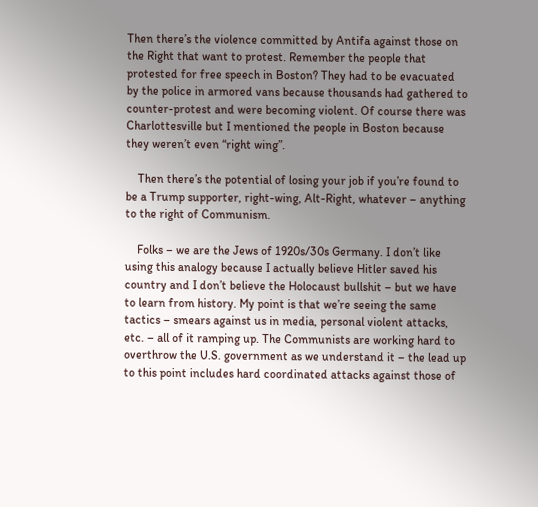Then there’s the violence committed by Antifa against those on the Right that want to protest. Remember the people that protested for free speech in Boston? They had to be evacuated by the police in armored vans because thousands had gathered to counter-protest and were becoming violent. Of course there was Charlottesville but I mentioned the people in Boston because they weren’t even “right wing”.

    Then there’s the potential of losing your job if you’re found to be a Trump supporter, right-wing, Alt-Right, whatever – anything to the right of Communism.

    Folks – we are the Jews of 1920s/30s Germany. I don’t like using this analogy because I actually believe Hitler saved his country and I don’t believe the Holocaust bullshit – but we have to learn from history. My point is that we’re seeing the same tactics – smears against us in media, personal violent attacks, etc. – all of it ramping up. The Communists are working hard to overthrow the U.S. government as we understand it – the lead up to this point includes hard coordinated attacks against those of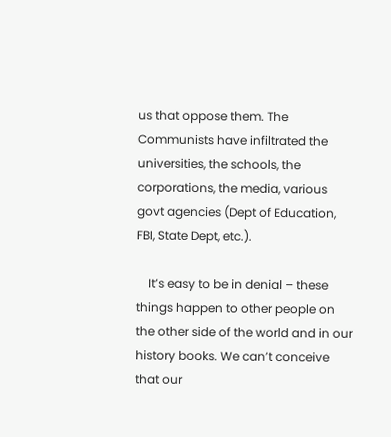us that oppose them. The Communists have infiltrated the universities, the schools, the corporations, the media, various govt agencies (Dept of Education, FBI, State Dept, etc.).

    It’s easy to be in denial – these things happen to other people on the other side of the world and in our history books. We can’t conceive that our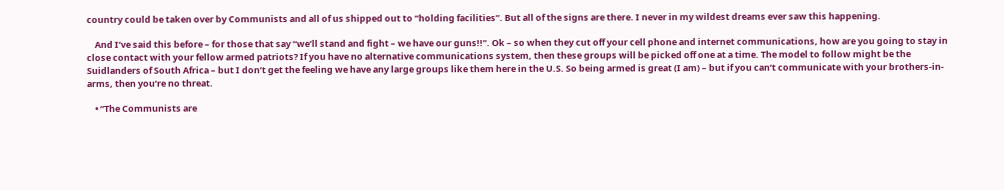country could be taken over by Communists and all of us shipped out to “holding facilities”. But all of the signs are there. I never in my wildest dreams ever saw this happening.

    And I’ve said this before – for those that say “we’ll stand and fight – we have our guns!!”. Ok – so when they cut off your cell phone and internet communications, how are you going to stay in close contact with your fellow armed patriots? If you have no alternative communications system, then these groups will be picked off one at a time. The model to follow might be the Suidlanders of South Africa – but I don’t get the feeling we have any large groups like them here in the U.S. So being armed is great (I am) – but if you can’t communicate with your brothers-in-arms, then you’re no threat.

    • “The Communists are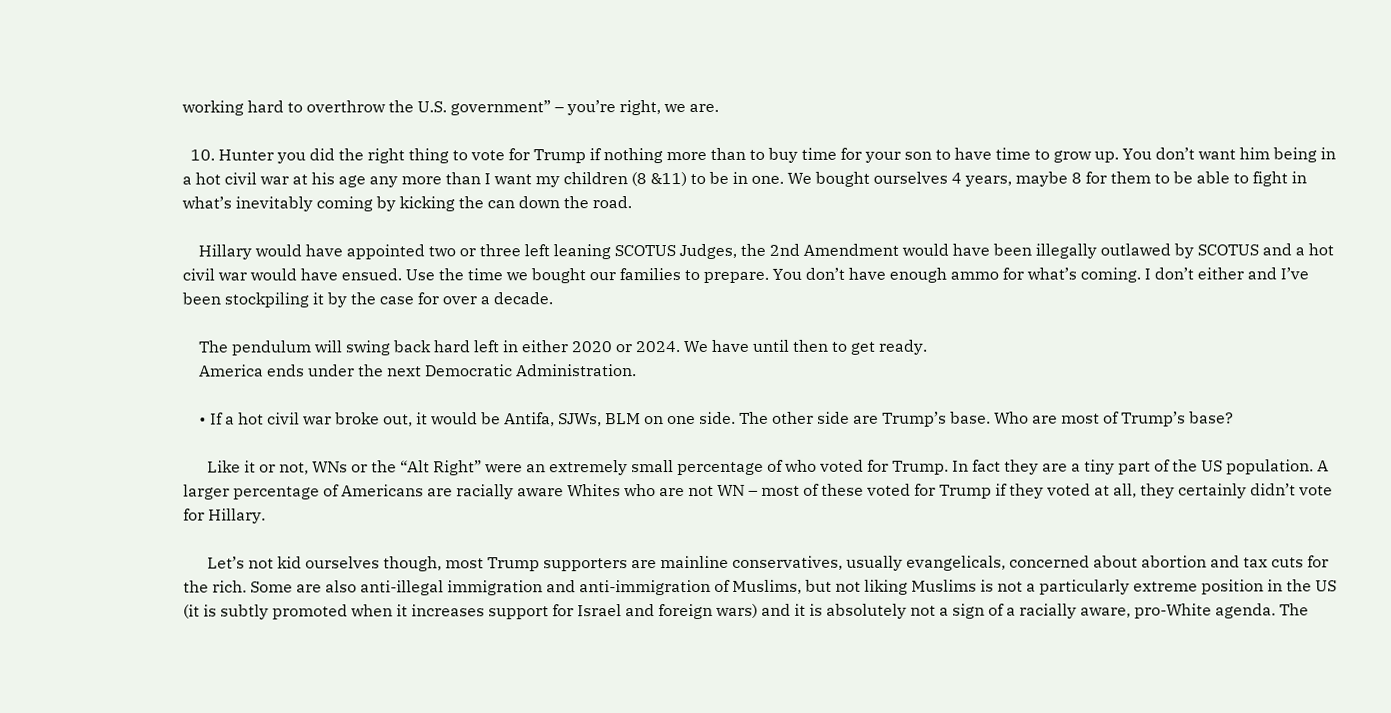working hard to overthrow the U.S. government” – you’re right, we are.

  10. Hunter you did the right thing to vote for Trump if nothing more than to buy time for your son to have time to grow up. You don’t want him being in a hot civil war at his age any more than I want my children (8 &11) to be in one. We bought ourselves 4 years, maybe 8 for them to be able to fight in what’s inevitably coming by kicking the can down the road.

    Hillary would have appointed two or three left leaning SCOTUS Judges, the 2nd Amendment would have been illegally outlawed by SCOTUS and a hot civil war would have ensued. Use the time we bought our families to prepare. You don’t have enough ammo for what’s coming. I don’t either and I’ve been stockpiling it by the case for over a decade.

    The pendulum will swing back hard left in either 2020 or 2024. We have until then to get ready.
    America ends under the next Democratic Administration.

    • If a hot civil war broke out, it would be Antifa, SJWs, BLM on one side. The other side are Trump’s base. Who are most of Trump’s base?

      Like it or not, WNs or the “Alt Right” were an extremely small percentage of who voted for Trump. In fact they are a tiny part of the US population. A larger percentage of Americans are racially aware Whites who are not WN – most of these voted for Trump if they voted at all, they certainly didn’t vote for Hillary.

      Let’s not kid ourselves though, most Trump supporters are mainline conservatives, usually evangelicals, concerned about abortion and tax cuts for the rich. Some are also anti-illegal immigration and anti-immigration of Muslims, but not liking Muslims is not a particularly extreme position in the US (it is subtly promoted when it increases support for Israel and foreign wars) and it is absolutely not a sign of a racially aware, pro-White agenda. The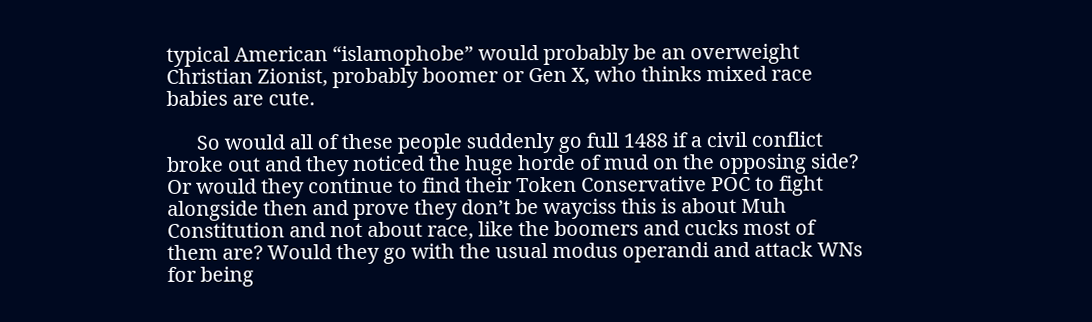typical American “islamophobe” would probably be an overweight Christian Zionist, probably boomer or Gen X, who thinks mixed race babies are cute.

      So would all of these people suddenly go full 1488 if a civil conflict broke out and they noticed the huge horde of mud on the opposing side? Or would they continue to find their Token Conservative POC to fight alongside then and prove they don’t be wayciss this is about Muh Constitution and not about race, like the boomers and cucks most of them are? Would they go with the usual modus operandi and attack WNs for being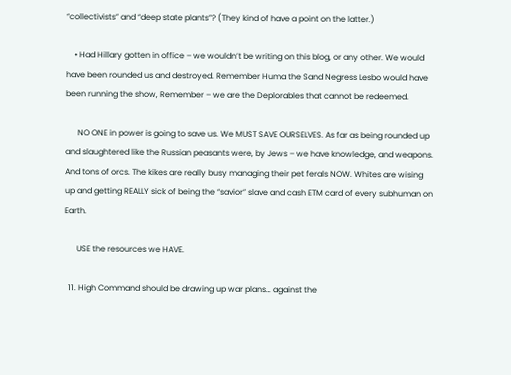“collectivists” and “deep state plants”? (They kind of have a point on the latter.)

    • Had Hillary gotten in office – we wouldn’t be writing on this blog, or any other. We would have been rounded us and destroyed. Remember Huma the Sand Negress Lesbo would have been running the show, Remember – we are the Deplorables that cannot be redeemed.

      NO ONE in power is going to save us. We MUST SAVE OURSELVES. As far as being rounded up and slaughtered like the Russian peasants were, by Jews – we have knowledge, and weapons. And tons of orcs. The kikes are really busy managing their pet ferals NOW. Whites are wising up and getting REALLY sick of being the “savior” slave and cash ETM card of every subhuman on Earth.

      USE the resources we HAVE.

  11. High Command should be drawing up war plans… against the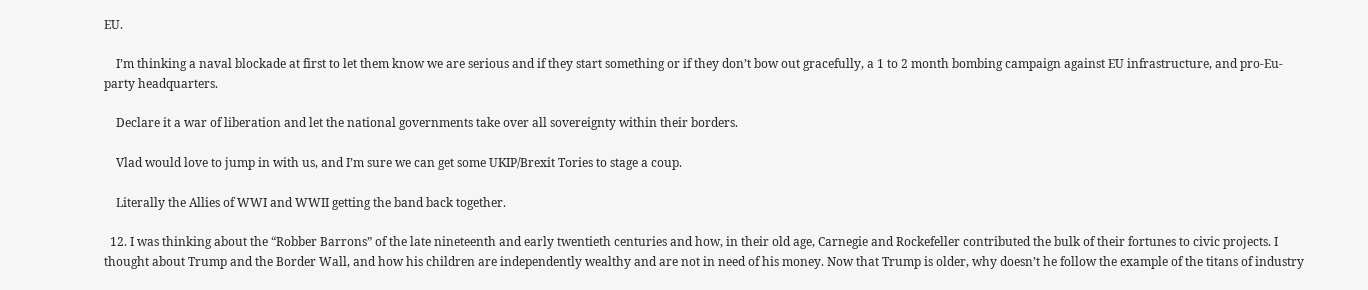EU.

    I’m thinking a naval blockade at first to let them know we are serious and if they start something or if they don’t bow out gracefully, a 1 to 2 month bombing campaign against EU infrastructure, and pro-Eu-party headquarters.

    Declare it a war of liberation and let the national governments take over all sovereignty within their borders.

    Vlad would love to jump in with us, and I’m sure we can get some UKIP/Brexit Tories to stage a coup.

    Literally the Allies of WWI and WWII getting the band back together.

  12. I was thinking about the “Robber Barrons” of the late nineteenth and early twentieth centuries and how, in their old age, Carnegie and Rockefeller contributed the bulk of their fortunes to civic projects. I thought about Trump and the Border Wall, and how his children are independently wealthy and are not in need of his money. Now that Trump is older, why doesn’t he follow the example of the titans of industry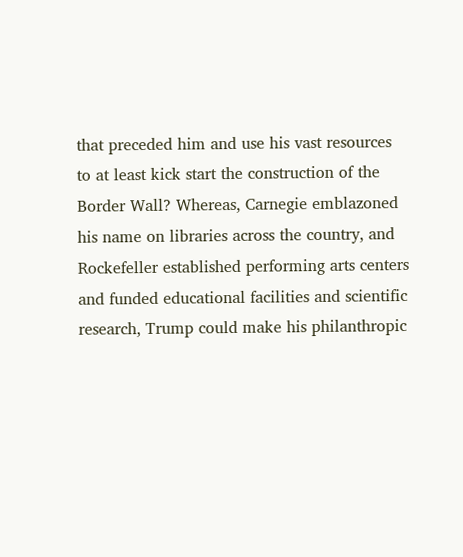that preceded him and use his vast resources to at least kick start the construction of the Border Wall? Whereas, Carnegie emblazoned his name on libraries across the country, and Rockefeller established performing arts centers and funded educational facilities and scientific research, Trump could make his philanthropic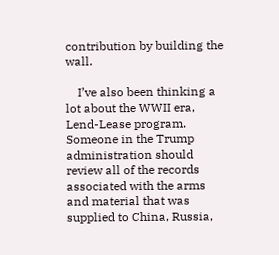contribution by building the wall.

    I’ve also been thinking a lot about the WWII era, Lend-Lease program. Someone in the Trump administration should review all of the records associated with the arms and material that was supplied to China, Russia,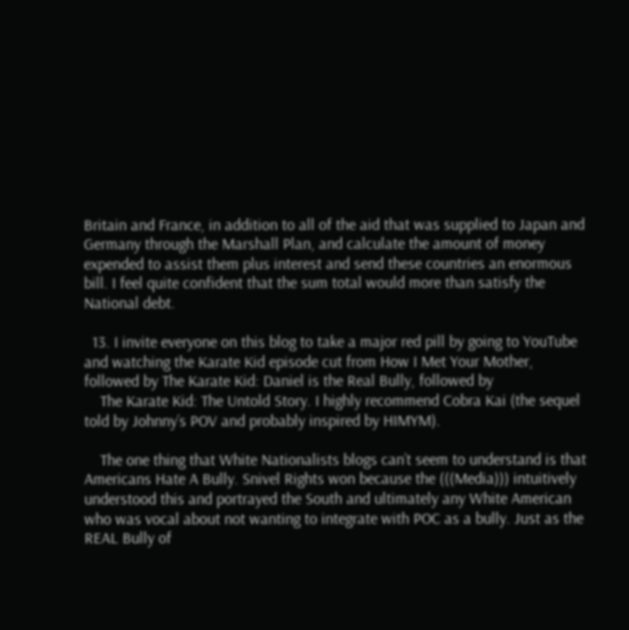Britain and France, in addition to all of the aid that was supplied to Japan and Germany through the Marshall Plan, and calculate the amount of money expended to assist them plus interest and send these countries an enormous bill. I feel quite confident that the sum total would more than satisfy the National debt.

  13. I invite everyone on this blog to take a major red pill by going to YouTube and watching the Karate Kid episode cut from How I Met Your Mother, followed by The Karate Kid: Daniel is the Real Bully, followed by
    The Karate Kid: The Untold Story. I highly recommend Cobra Kai (the sequel told by Johnny’s POV and probably inspired by HIMYM).

    The one thing that White Nationalists blogs can’t seem to understand is that Americans Hate A Bully. Snivel Rights won because the (((Media))) intuitively understood this and portrayed the South and ultimately any White American who was vocal about not wanting to integrate with POC as a bully. Just as the REAL Bully of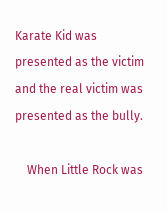Karate Kid was presented as the victim and the real victim was presented as the bully.

    When Little Rock was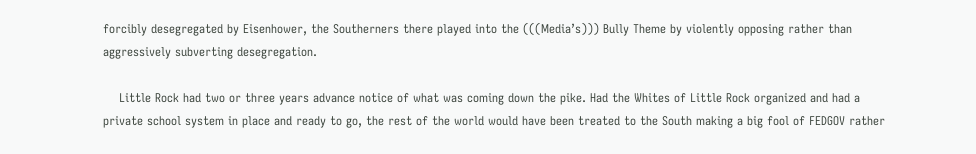forcibly desegregated by Eisenhower, the Southerners there played into the (((Media’s))) Bully Theme by violently opposing rather than aggressively subverting desegregation.

    Little Rock had two or three years advance notice of what was coming down the pike. Had the Whites of Little Rock organized and had a private school system in place and ready to go, the rest of the world would have been treated to the South making a big fool of FEDGOV rather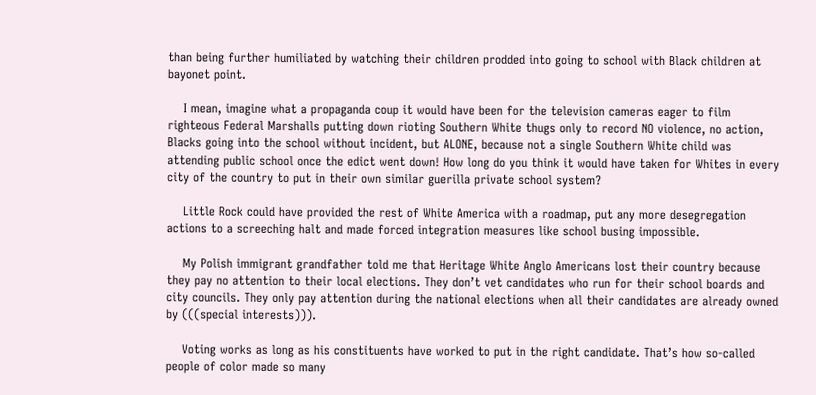than being further humiliated by watching their children prodded into going to school with Black children at bayonet point.

    I mean, imagine what a propaganda coup it would have been for the television cameras eager to film righteous Federal Marshalls putting down rioting Southern White thugs only to record NO violence, no action, Blacks going into the school without incident, but ALONE, because not a single Southern White child was attending public school once the edict went down! How long do you think it would have taken for Whites in every city of the country to put in their own similar guerilla private school system?

    Little Rock could have provided the rest of White America with a roadmap, put any more desegregation actions to a screeching halt and made forced integration measures like school busing impossible.

    My Polish immigrant grandfather told me that Heritage White Anglo Americans lost their country because they pay no attention to their local elections. They don’t vet candidates who run for their school boards and city councils. They only pay attention during the national elections when all their candidates are already owned by (((special interests))).

    Voting works as long as his constituents have worked to put in the right candidate. That’s how so-called people of color made so many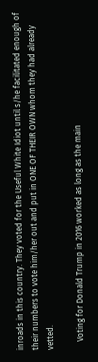inroads in this country. They voted for the Useful White Idiot until s/he facilitated enough of their numbers to vote him/her out and put in ONE OF THEIR OWN whom they had already vetted.

    Voting for Donald Trump in 2016 worked as long as the main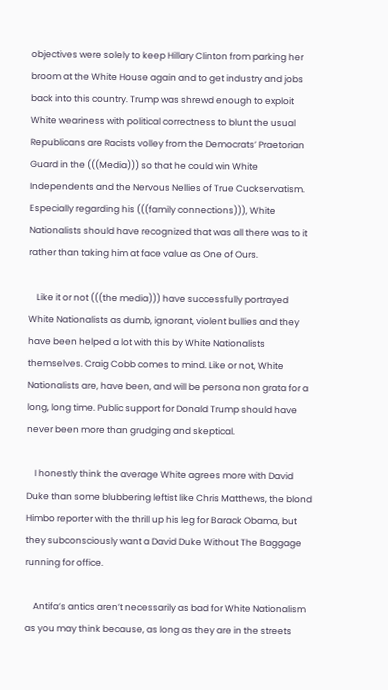objectives were solely to keep Hillary Clinton from parking her broom at the White House again and to get industry and jobs back into this country. Trump was shrewd enough to exploit White weariness with political correctness to blunt the usual Republicans are Racists volley from the Democrats’ Praetorian Guard in the (((Media))) so that he could win White Independents and the Nervous Nellies of True Cuckservatism. Especially regarding his (((family connections))), White Nationalists should have recognized that was all there was to it rather than taking him at face value as One of Ours.

    Like it or not (((the media))) have successfully portrayed White Nationalists as dumb, ignorant, violent bullies and they have been helped a lot with this by White Nationalists themselves. Craig Cobb comes to mind. Like or not, White Nationalists are, have been, and will be persona non grata for a long, long time. Public support for Donald Trump should have never been more than grudging and skeptical.

    I honestly think the average White agrees more with David Duke than some blubbering leftist like Chris Matthews, the blond Himbo reporter with the thrill up his leg for Barack Obama, but they subconsciously want a David Duke Without The Baggage running for office.

    Antifa’s antics aren’t necessarily as bad for White Nationalism as you may think because, as long as they are in the streets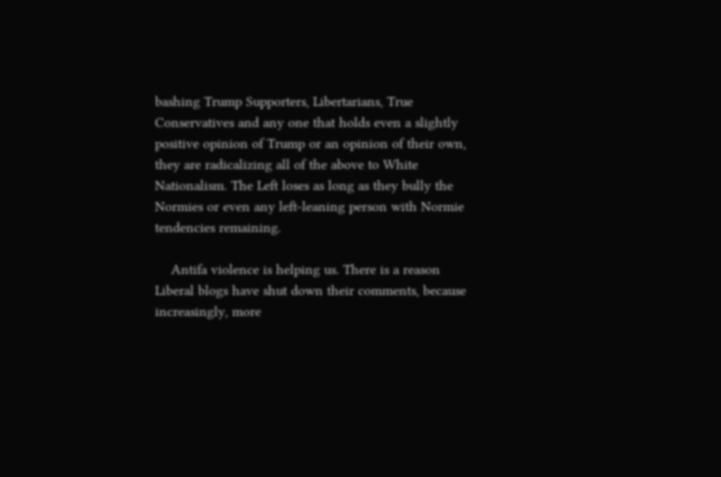bashing Trump Supporters, Libertarians, True Conservatives and any one that holds even a slightly positive opinion of Trump or an opinion of their own, they are radicalizing all of the above to White Nationalism. The Left loses as long as they bully the Normies or even any left-leaning person with Normie tendencies remaining.

    Antifa violence is helping us. There is a reason Liberal blogs have shut down their comments, because increasingly, more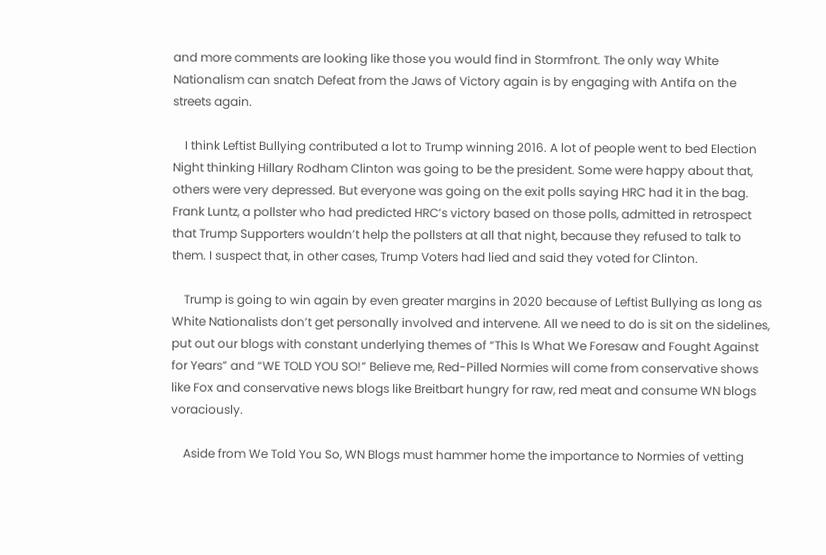and more comments are looking like those you would find in Stormfront. The only way White Nationalism can snatch Defeat from the Jaws of Victory again is by engaging with Antifa on the streets again.

    I think Leftist Bullying contributed a lot to Trump winning 2016. A lot of people went to bed Election Night thinking Hillary Rodham Clinton was going to be the president. Some were happy about that, others were very depressed. But everyone was going on the exit polls saying HRC had it in the bag. Frank Luntz, a pollster who had predicted HRC’s victory based on those polls, admitted in retrospect that Trump Supporters wouldn’t help the pollsters at all that night, because they refused to talk to them. I suspect that, in other cases, Trump Voters had lied and said they voted for Clinton.

    Trump is going to win again by even greater margins in 2020 because of Leftist Bullying as long as White Nationalists don’t get personally involved and intervene. All we need to do is sit on the sidelines, put out our blogs with constant underlying themes of “This Is What We Foresaw and Fought Against for Years” and “WE TOLD YOU SO!” Believe me, Red-Pilled Normies will come from conservative shows like Fox and conservative news blogs like Breitbart hungry for raw, red meat and consume WN blogs voraciously.

    Aside from We Told You So, WN Blogs must hammer home the importance to Normies of vetting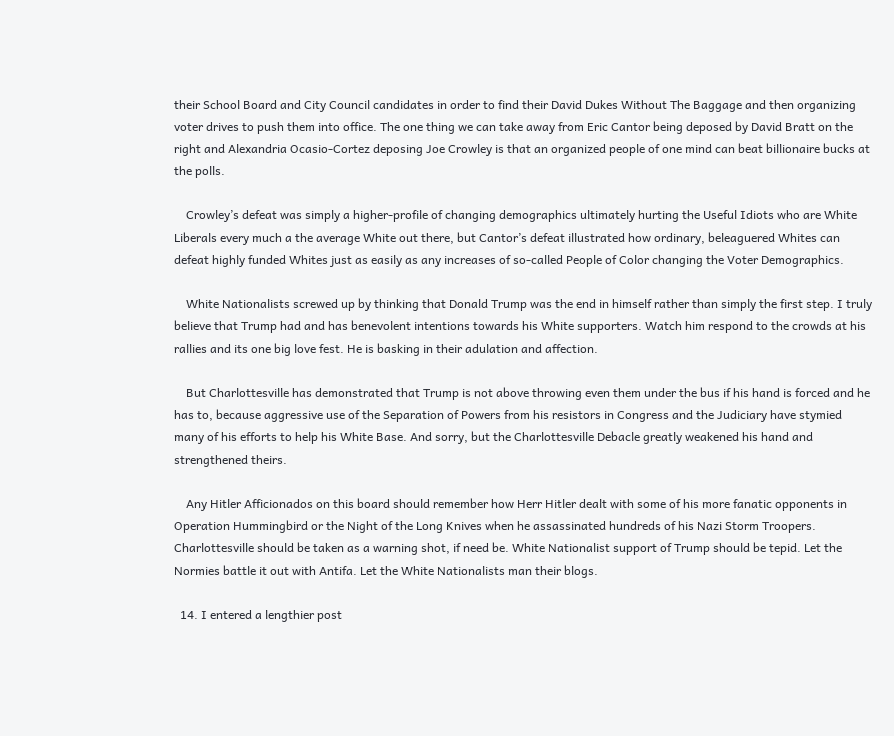their School Board and City Council candidates in order to find their David Dukes Without The Baggage and then organizing voter drives to push them into office. The one thing we can take away from Eric Cantor being deposed by David Bratt on the right and Alexandria Ocasio-Cortez deposing Joe Crowley is that an organized people of one mind can beat billionaire bucks at the polls.

    Crowley’s defeat was simply a higher-profile of changing demographics ultimately hurting the Useful Idiots who are White Liberals every much a the average White out there, but Cantor’s defeat illustrated how ordinary, beleaguered Whites can defeat highly funded Whites just as easily as any increases of so-called People of Color changing the Voter Demographics.

    White Nationalists screwed up by thinking that Donald Trump was the end in himself rather than simply the first step. I truly believe that Trump had and has benevolent intentions towards his White supporters. Watch him respond to the crowds at his rallies and its one big love fest. He is basking in their adulation and affection.

    But Charlottesville has demonstrated that Trump is not above throwing even them under the bus if his hand is forced and he has to, because aggressive use of the Separation of Powers from his resistors in Congress and the Judiciary have stymied many of his efforts to help his White Base. And sorry, but the Charlottesville Debacle greatly weakened his hand and strengthened theirs.

    Any Hitler Afficionados on this board should remember how Herr Hitler dealt with some of his more fanatic opponents in Operation Hummingbird or the Night of the Long Knives when he assassinated hundreds of his Nazi Storm Troopers. Charlottesville should be taken as a warning shot, if need be. White Nationalist support of Trump should be tepid. Let the Normies battle it out with Antifa. Let the White Nationalists man their blogs.

  14. I entered a lengthier post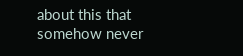about this that somehow never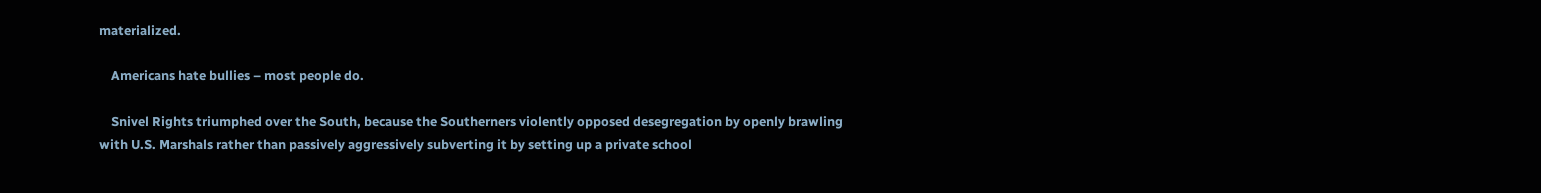materialized.

    Americans hate bullies – most people do.

    Snivel Rights triumphed over the South, because the Southerners violently opposed desegregation by openly brawling with U.S. Marshals rather than passively aggressively subverting it by setting up a private school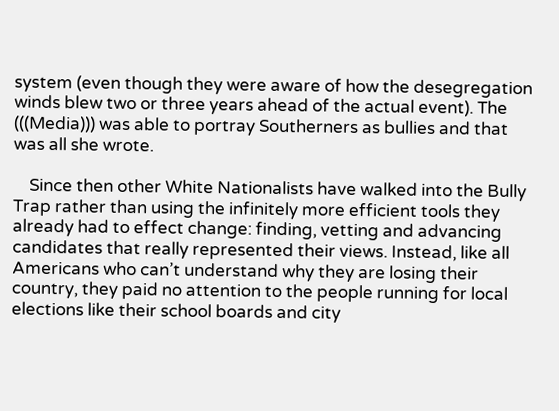system (even though they were aware of how the desegregation winds blew two or three years ahead of the actual event). The (((Media))) was able to portray Southerners as bullies and that was all she wrote.

    Since then other White Nationalists have walked into the Bully Trap rather than using the infinitely more efficient tools they already had to effect change: finding, vetting and advancing candidates that really represented their views. Instead, like all Americans who can’t understand why they are losing their country, they paid no attention to the people running for local elections like their school boards and city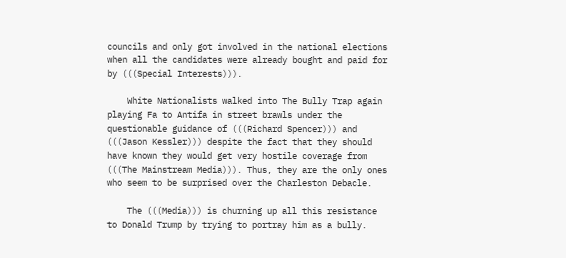councils and only got involved in the national elections when all the candidates were already bought and paid for by (((Special Interests))).

    White Nationalists walked into The Bully Trap again playing Fa to Antifa in street brawls under the questionable guidance of (((Richard Spencer))) and (((Jason Kessler))) despite the fact that they should have known they would get very hostile coverage from (((The Mainstream Media))). Thus, they are the only ones who seem to be surprised over the Charleston Debacle.

    The (((Media))) is churning up all this resistance to Donald Trump by trying to portray him as a bully.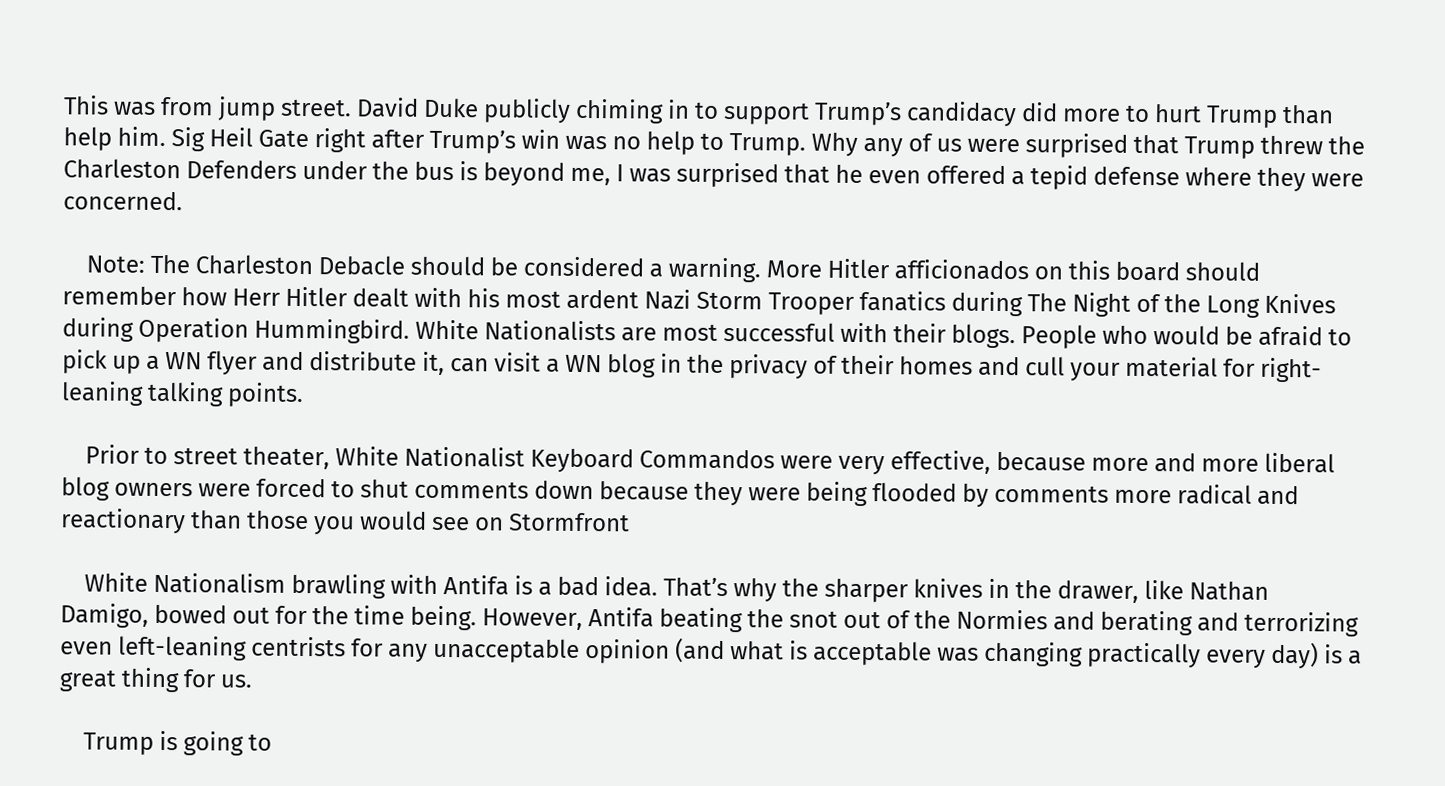This was from jump street. David Duke publicly chiming in to support Trump’s candidacy did more to hurt Trump than help him. Sig Heil Gate right after Trump’s win was no help to Trump. Why any of us were surprised that Trump threw the Charleston Defenders under the bus is beyond me, I was surprised that he even offered a tepid defense where they were concerned.

    Note: The Charleston Debacle should be considered a warning. More Hitler afficionados on this board should remember how Herr Hitler dealt with his most ardent Nazi Storm Trooper fanatics during The Night of the Long Knives during Operation Hummingbird. White Nationalists are most successful with their blogs. People who would be afraid to pick up a WN flyer and distribute it, can visit a WN blog in the privacy of their homes and cull your material for right-leaning talking points.

    Prior to street theater, White Nationalist Keyboard Commandos were very effective, because more and more liberal blog owners were forced to shut comments down because they were being flooded by comments more radical and reactionary than those you would see on Stormfront

    White Nationalism brawling with Antifa is a bad idea. That’s why the sharper knives in the drawer, like Nathan Damigo, bowed out for the time being. However, Antifa beating the snot out of the Normies and berating and terrorizing even left-leaning centrists for any unacceptable opinion (and what is acceptable was changing practically every day) is a great thing for us.

    Trump is going to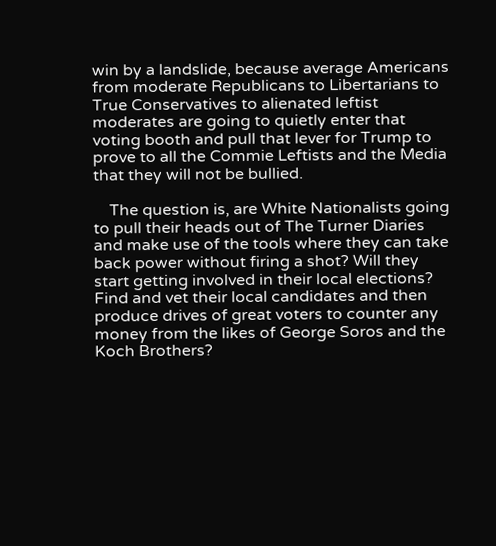win by a landslide, because average Americans from moderate Republicans to Libertarians to True Conservatives to alienated leftist moderates are going to quietly enter that voting booth and pull that lever for Trump to prove to all the Commie Leftists and the Media that they will not be bullied.

    The question is, are White Nationalists going to pull their heads out of The Turner Diaries and make use of the tools where they can take back power without firing a shot? Will they start getting involved in their local elections? Find and vet their local candidates and then produce drives of great voters to counter any money from the likes of George Soros and the Koch Brothers?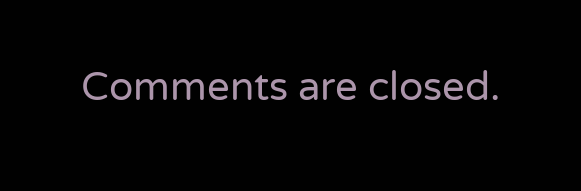Comments are closed.